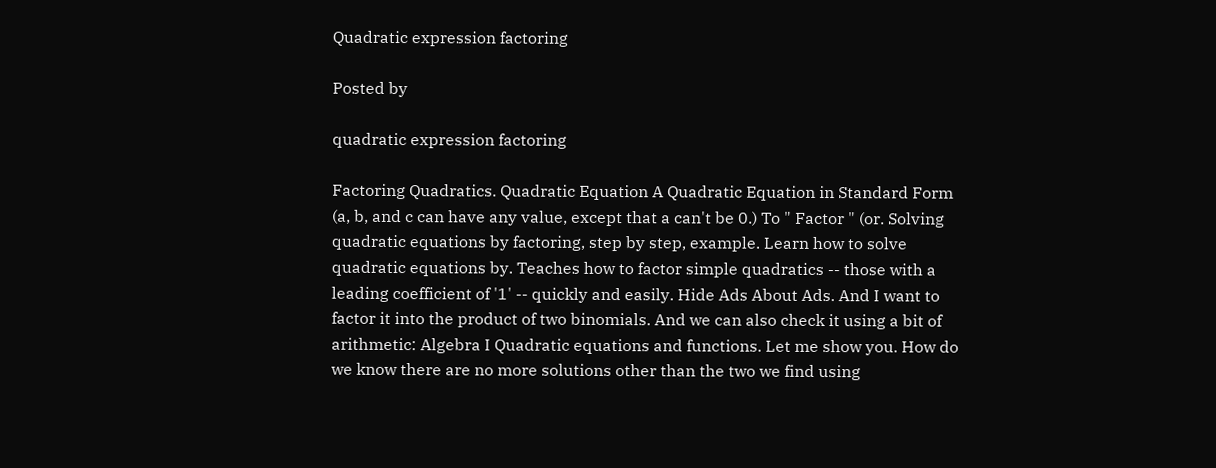Quadratic expression factoring

Posted by

quadratic expression factoring

Factoring Quadratics. Quadratic Equation A Quadratic Equation in Standard Form (a, b, and c can have any value, except that a can't be 0.) To " Factor " (or. Solving quadratic equations by factoring, step by step, example. Learn how to solve quadratic equations by. Teaches how to factor simple quadratics -- those with a leading coefficient of '1' -- quickly and easily. Hide Ads About Ads. And I want to factor it into the product of two binomials. And we can also check it using a bit of arithmetic: Algebra I Quadratic equations and functions. Let me show you. How do we know there are no more solutions other than the two we find using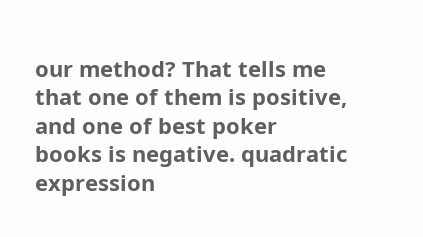our method? That tells me that one of them is positive, and one of best poker books is negative. quadratic expression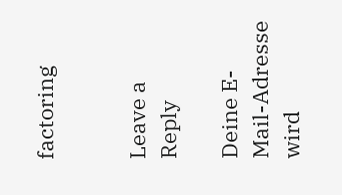factoring


Leave a Reply

Deine E-Mail-Adresse wird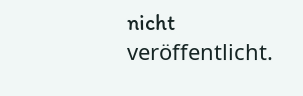nicht veröffentlicht.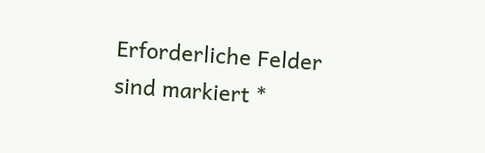Erforderliche Felder sind markiert *